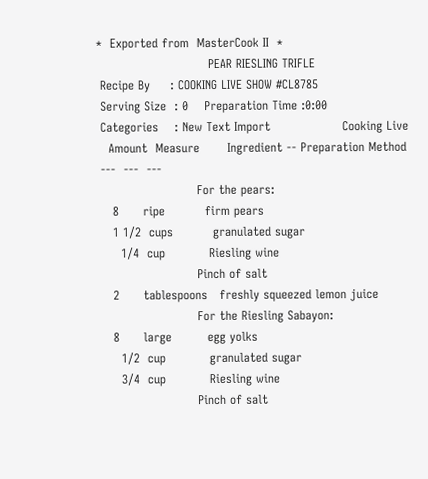*  Exported from  MasterCook II  *
                            PEAR RIESLING TRIFLE
 Recipe By     : COOKING LIVE SHOW #CL8785
 Serving Size  : 0    Preparation Time :0:00
 Categories    : New Text Import                  Cooking Live
   Amount  Measure       Ingredient -- Preparation Method
 ---  ---  ---
                         For the pears:
    8      ripe          firm pears
    1 1/2  cups          granulated sugar
      1/4  cup           Riesling wine
                         Pinch of salt
    2      tablespoons   freshly squeezed lemon juice
                         For the Riesling Sabayon:
    8      large         egg yolks
      1/2  cup           granulated sugar
      3/4  cup           Riesling wine
                         Pinch of salt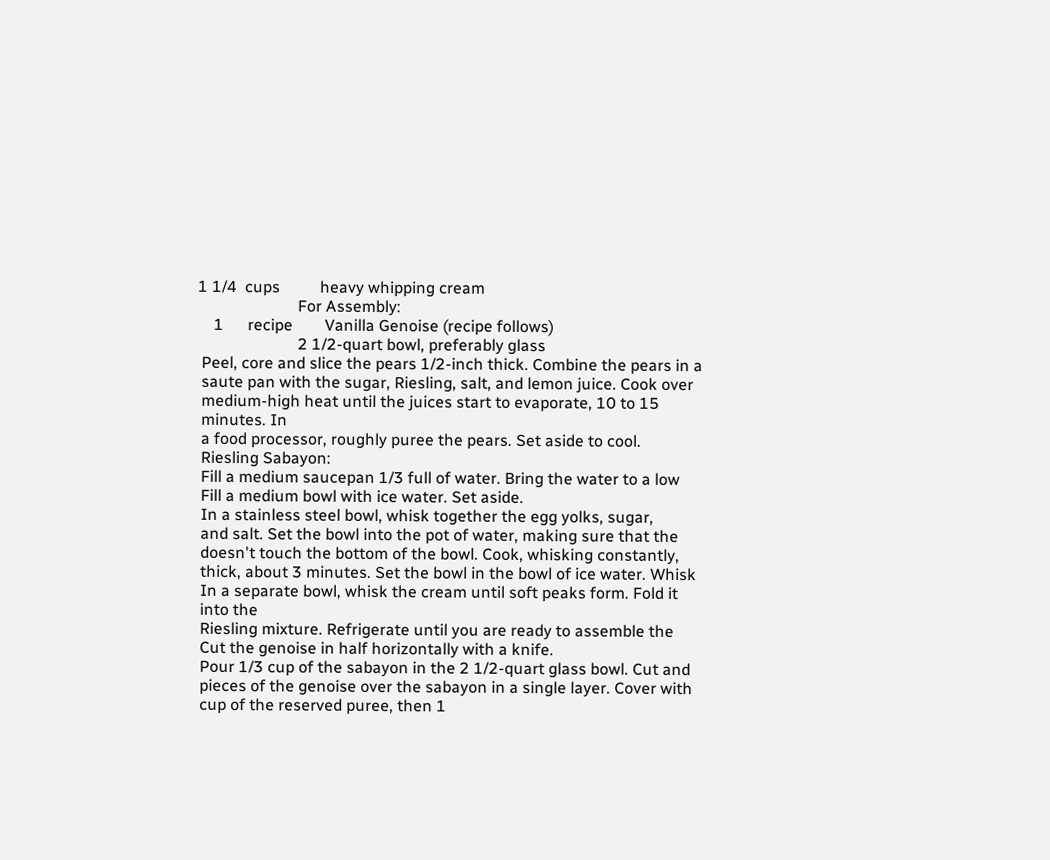1 1/4  cups          heavy whipping cream
                         For Assembly:
    1      recipe        Vanilla Genoise (recipe follows)
                         2 1/2-quart bowl, preferably glass
 Peel, core and slice the pears 1/2-inch thick. Combine the pears in a
 saute pan with the sugar, Riesling, salt, and lemon juice. Cook over
 medium-high heat until the juices start to evaporate, 10 to 15
 minutes. In
 a food processor, roughly puree the pears. Set aside to cool.
 Riesling Sabayon:
 Fill a medium saucepan 1/3 full of water. Bring the water to a low
 Fill a medium bowl with ice water. Set aside.
 In a stainless steel bowl, whisk together the egg yolks, sugar,
 and salt. Set the bowl into the pot of water, making sure that the
 doesn't touch the bottom of the bowl. Cook, whisking constantly,
 thick, about 3 minutes. Set the bowl in the bowl of ice water. Whisk
 In a separate bowl, whisk the cream until soft peaks form. Fold it
 into the
 Riesling mixture. Refrigerate until you are ready to assemble the
 Cut the genoise in half horizontally with a knife.
 Pour 1/3 cup of the sabayon in the 2 1/2-quart glass bowl. Cut and
 pieces of the genoise over the sabayon in a single layer. Cover with
 cup of the reserved puree, then 1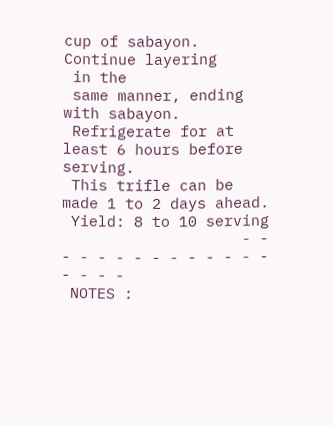cup of sabayon. Continue layering
 in the
 same manner, ending with sabayon.
 Refrigerate for at least 6 hours before serving.
 This trifle can be made 1 to 2 days ahead.
 Yield: 8 to 10 serving
                    - - - - - - - - - - - - - - - - - -
 NOTES :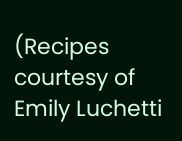(Recipes courtesy of Emily Luchetti